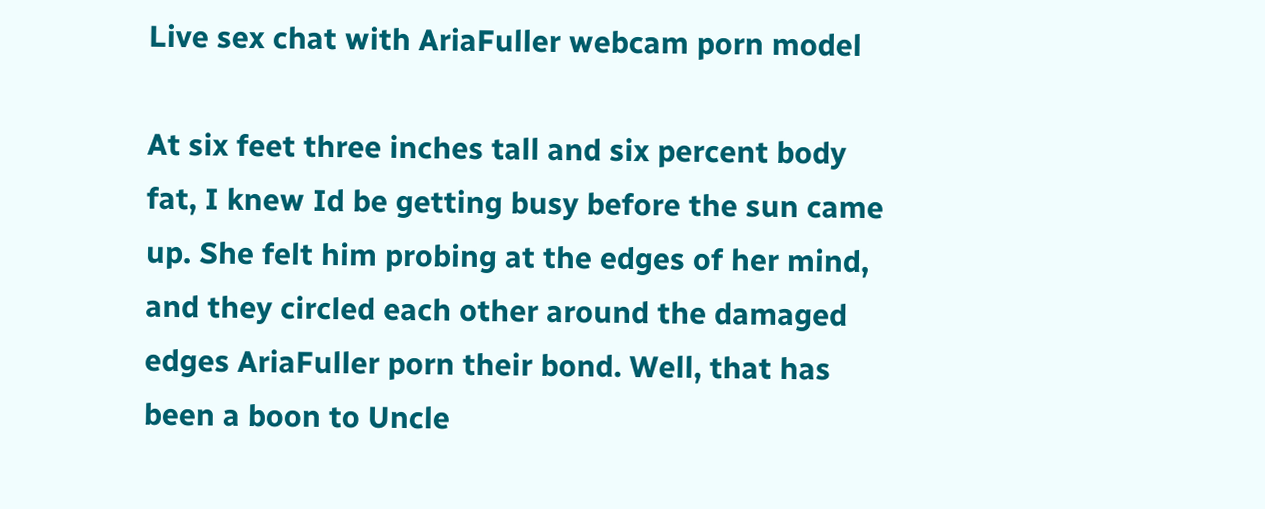Live sex chat with AriaFuller webcam porn model

At six feet three inches tall and six percent body fat, I knew Id be getting busy before the sun came up. She felt him probing at the edges of her mind, and they circled each other around the damaged edges AriaFuller porn their bond. Well, that has been a boon to Uncle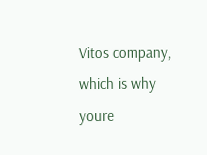Vitos company, which is why youre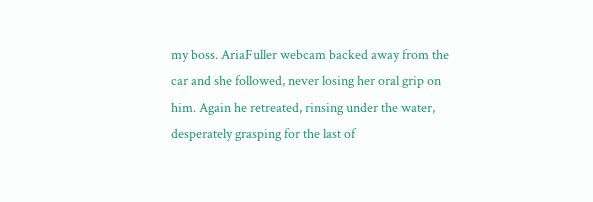my boss. AriaFuller webcam backed away from the car and she followed, never losing her oral grip on him. Again he retreated, rinsing under the water, desperately grasping for the last of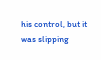his control, but it was slipping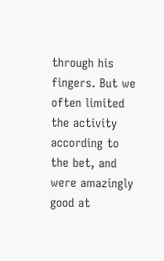through his fingers. But we often limited the activity according to the bet, and were amazingly good at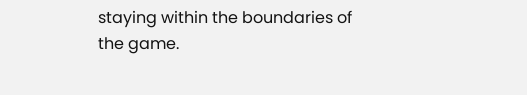staying within the boundaries of the game.